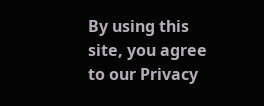By using this site, you agree to our Privacy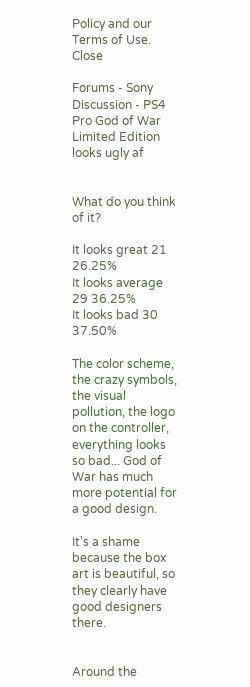Policy and our Terms of Use. Close

Forums - Sony Discussion - PS4 Pro God of War Limited Edition looks ugly af


What do you think of it?

It looks great 21 26.25%
It looks average 29 36.25%
It looks bad 30 37.50%

The color scheme, the crazy symbols, the visual pollution, the logo on the controller, everything looks so bad... God of War has much more potential for a good design.

It's a shame because the box art is beautiful, so they clearly have good designers there.


Around the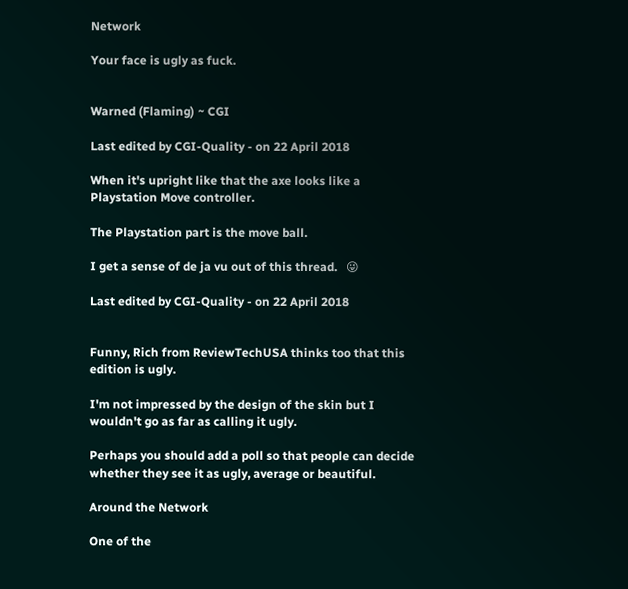Network

Your face is ugly as fuck.


Warned (Flaming) ~ CGI

Last edited by CGI-Quality - on 22 April 2018

When it's upright like that the axe looks like a Playstation Move controller.

The Playstation part is the move ball.

I get a sense of de ja vu out of this thread.   😜

Last edited by CGI-Quality - on 22 April 2018


Funny, Rich from ReviewTechUSA thinks too that this edition is ugly.

I'm not impressed by the design of the skin but I wouldn't go as far as calling it ugly.

Perhaps you should add a poll so that people can decide whether they see it as ugly, average or beautiful.

Around the Network

One of the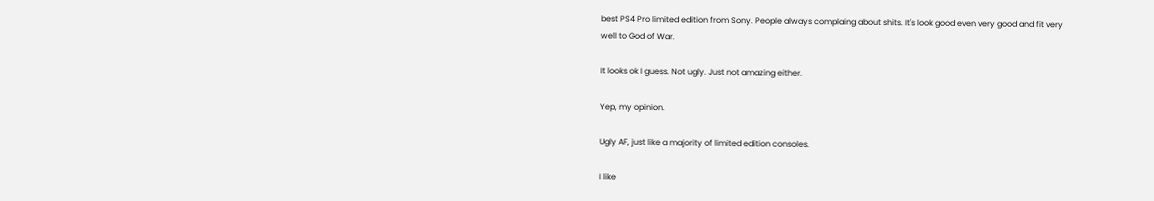best PS4 Pro limited edition from Sony. People always complaing about shits. It's look good even very good and fit very well to God of War.

It looks ok I guess. Not ugly. Just not amazing either.

Yep, my opinion.

Ugly AF, just like a majority of limited edition consoles.

I like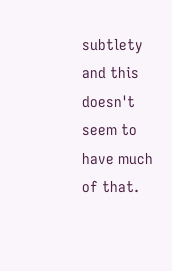subtlety and this doesn't seem to have much of that.